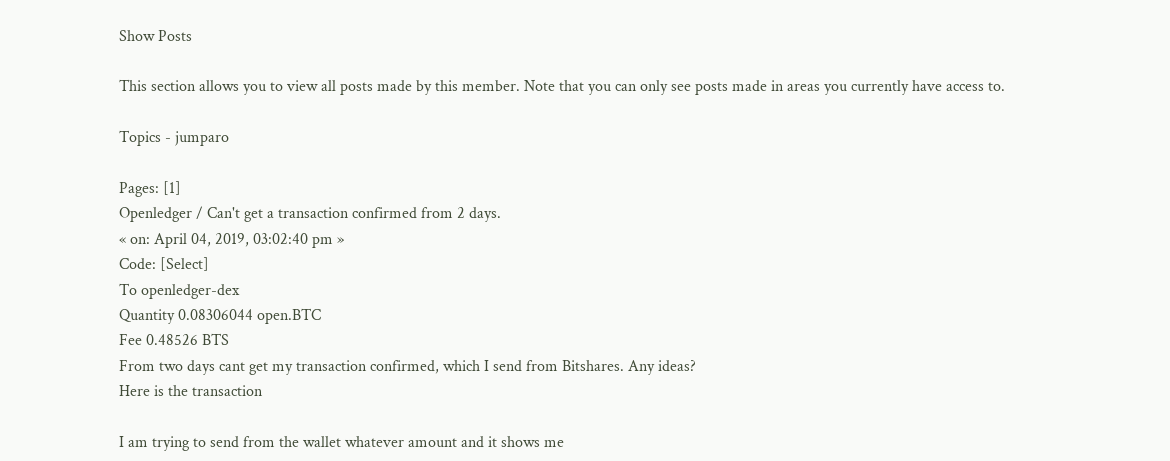Show Posts

This section allows you to view all posts made by this member. Note that you can only see posts made in areas you currently have access to.

Topics - jumparo

Pages: [1]
Openledger / Can't get a transaction confirmed from 2 days.
« on: April 04, 2019, 03:02:40 pm »
Code: [Select]
To openledger-dex
Quantity 0.08306044 open.BTC
Fee 0.48526 BTS
From two days cant get my transaction confirmed, which I send from Bitshares. Any ideas?
Here is the transaction

I am trying to send from the wallet whatever amount and it shows me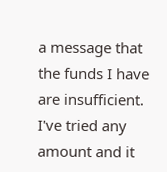a message that the funds I have are insufficient. I've tried any amount and it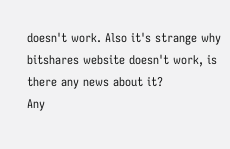doesn't work. Also it's strange why bitshares website doesn't work, is there any news about it?
Any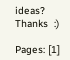ideas?
Thanks  :)

Pages: [1]